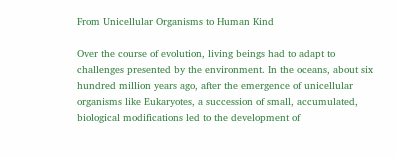From Unicellular Organisms to Human Kind

Over the course of evolution, living beings had to adapt to challenges presented by the environment. In the oceans, about six hundred million years ago, after the emergence of unicellular organisms like Eukaryotes, a succession of small, accumulated, biological modifications led to the development of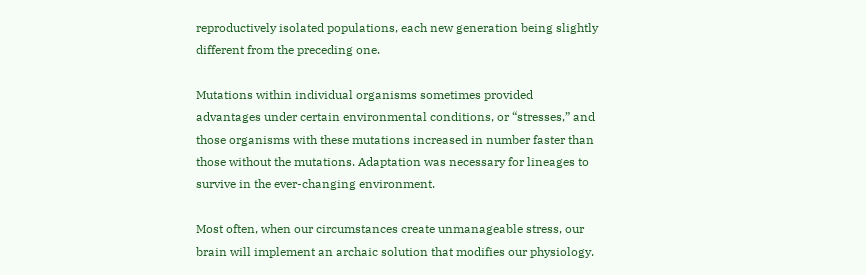reproductively isolated populations, each new generation being slightly different from the preceding one.

Mutations within individual organisms sometimes provided advantages under certain environmental conditions, or “stresses,” and those organisms with these mutations increased in number faster than those without the mutations. Adaptation was necessary for lineages to survive in the ever-changing environment.

Most often, when our circumstances create unmanageable stress, our brain will implement an archaic solution that modifies our physiology.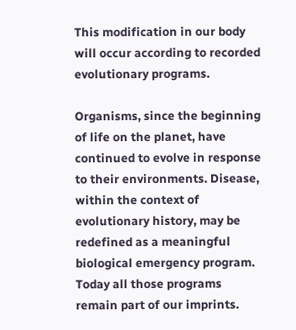This modification in our body will occur according to recorded evolutionary programs.

Organisms, since the beginning of life on the planet, have continued to evolve in response to their environments. Disease, within the context of evolutionary history, may be redefined as a meaningful biological emergency program. Today all those programs remain part of our imprints.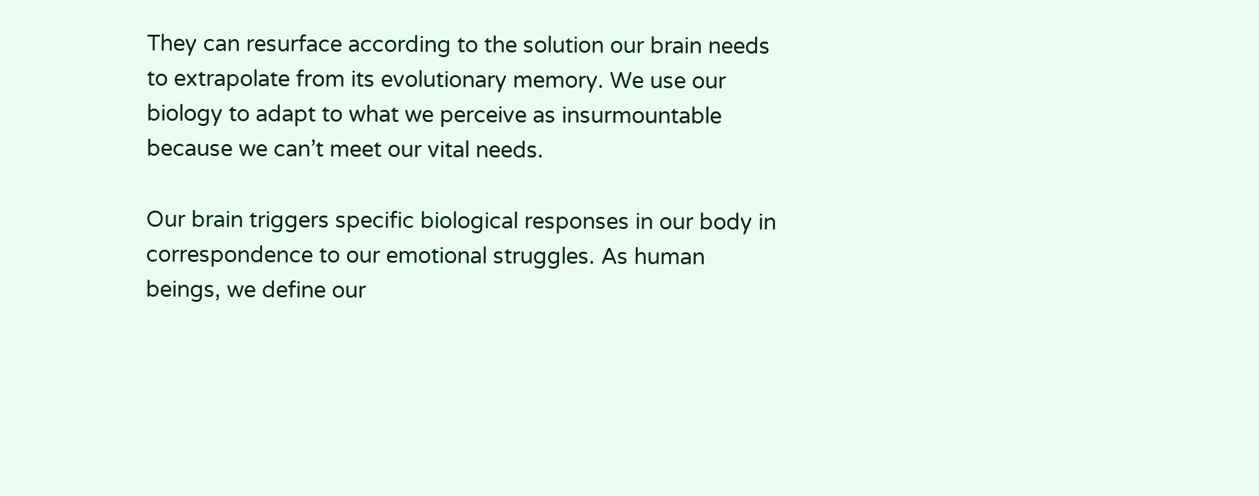They can resurface according to the solution our brain needs to extrapolate from its evolutionary memory. We use our biology to adapt to what we perceive as insurmountable because we can’t meet our vital needs.

Our brain triggers specific biological responses in our body in correspondence to our emotional struggles. As human beings, we define our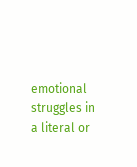emotional struggles in a literal or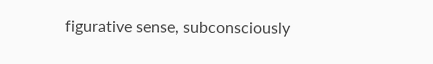figurative sense, subconsciously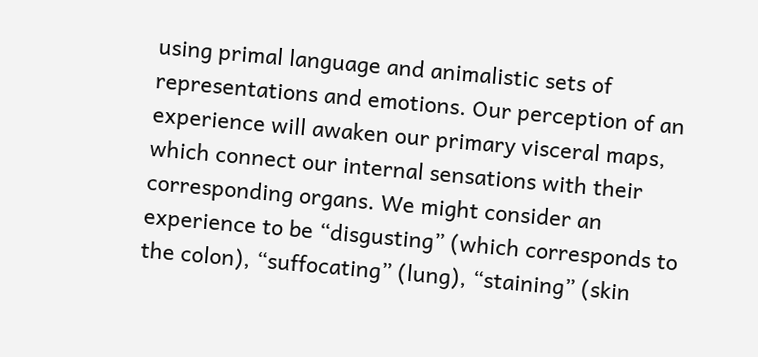using primal language and animalistic sets of representations and emotions. Our perception of an experience will awaken our primary visceral maps, which connect our internal sensations with their corresponding organs. We might consider an experience to be “disgusting” (which corresponds to the colon), “suffocating” (lung), “staining” (skin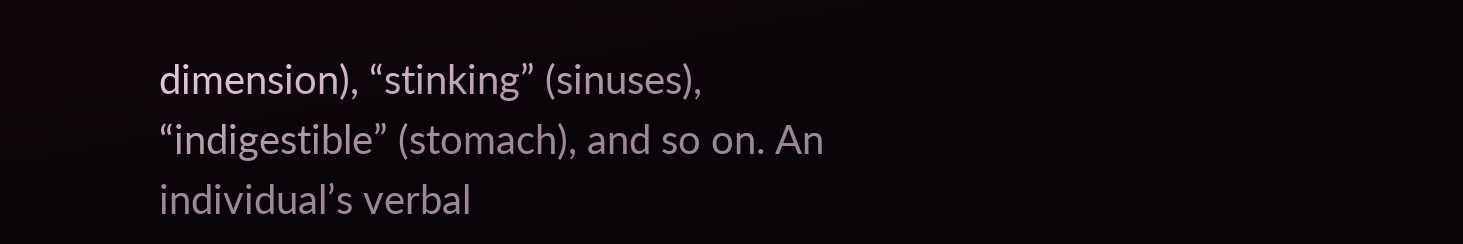dimension), “stinking” (sinuses), “indigestible” (stomach), and so on. An individual’s verbal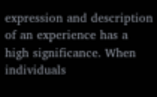expression and description of an experience has a high significance. When individuals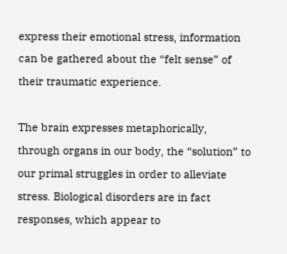express their emotional stress, information can be gathered about the “felt sense” of their traumatic experience.

The brain expresses metaphorically, through organs in our body, the “solution” to our primal struggles in order to alleviate stress. Biological disorders are in fact responses, which appear to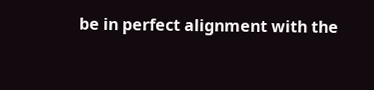be in perfect alignment with the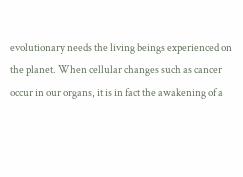evolutionary needs the living beings experienced on the planet. When cellular changes such as cancer occur in our organs, it is in fact the awakening of a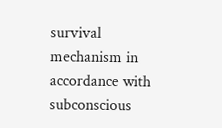survival mechanism in accordance with subconscious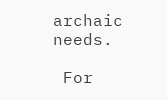archaic needs.

 For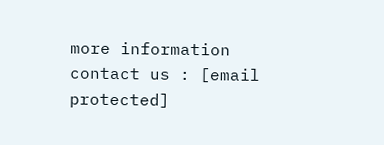more information contact us : [email protected]